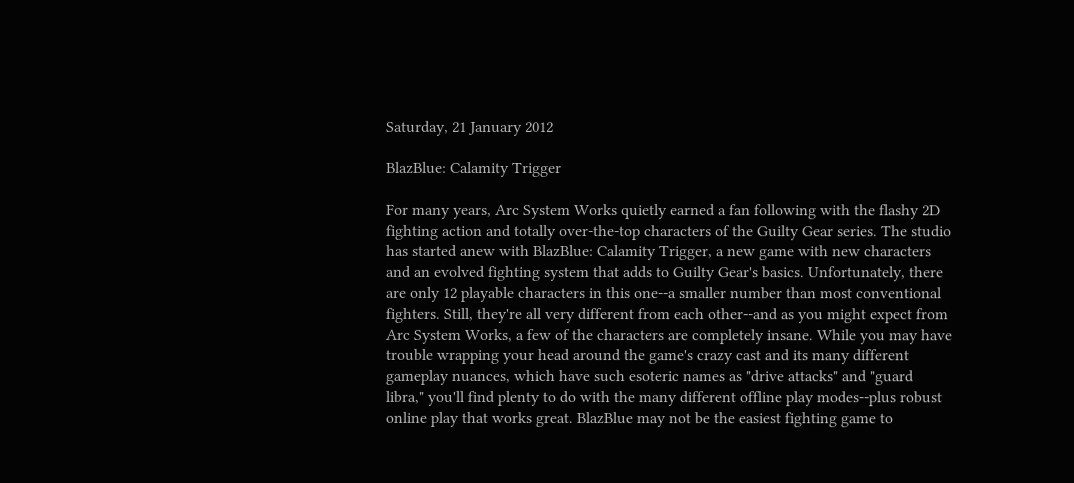Saturday, 21 January 2012

BlazBlue: Calamity Trigger

For many years, Arc System Works quietly earned a fan following with the flashy 2D fighting action and totally over-the-top characters of the Guilty Gear series. The studio has started anew with BlazBlue: Calamity Trigger, a new game with new characters and an evolved fighting system that adds to Guilty Gear's basics. Unfortunately, there are only 12 playable characters in this one--a smaller number than most conventional fighters. Still, they're all very different from each other--and as you might expect from Arc System Works, a few of the characters are completely insane. While you may have trouble wrapping your head around the game's crazy cast and its many different gameplay nuances, which have such esoteric names as "drive attacks" and "guard libra," you'll find plenty to do with the many different offline play modes--plus robust online play that works great. BlazBlue may not be the easiest fighting game to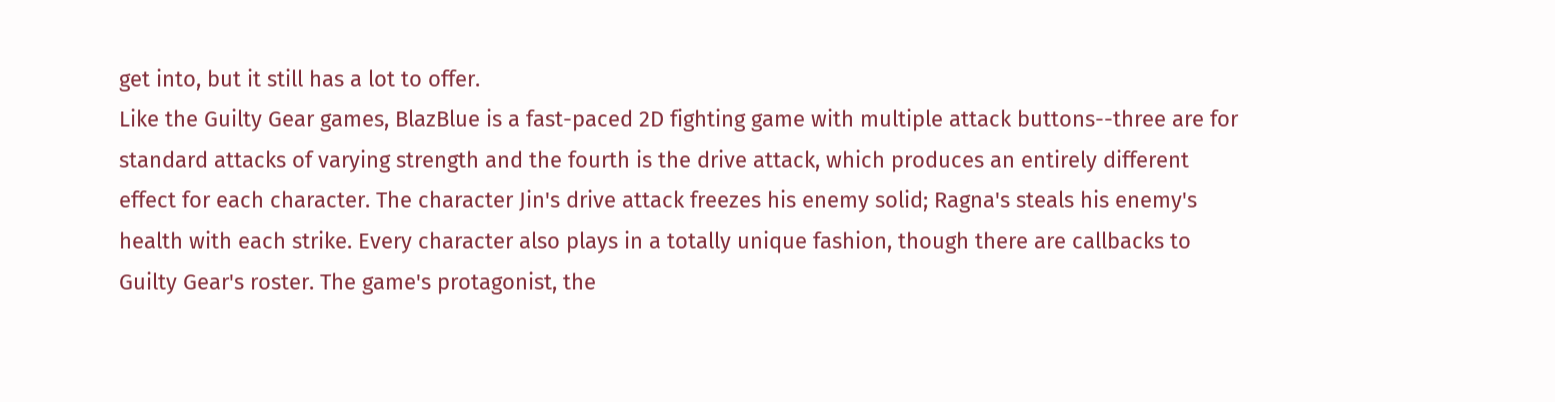get into, but it still has a lot to offer.
Like the Guilty Gear games, BlazBlue is a fast-paced 2D fighting game with multiple attack buttons--three are for standard attacks of varying strength and the fourth is the drive attack, which produces an entirely different effect for each character. The character Jin's drive attack freezes his enemy solid; Ragna's steals his enemy's health with each strike. Every character also plays in a totally unique fashion, though there are callbacks to Guilty Gear's roster. The game's protagonist, the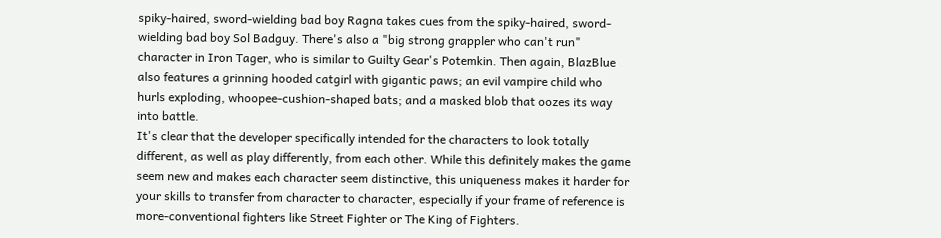spiky-haired, sword-wielding bad boy Ragna takes cues from the spiky-haired, sword-wielding bad boy Sol Badguy. There's also a "big strong grappler who can't run" character in Iron Tager, who is similar to Guilty Gear's Potemkin. Then again, BlazBlue also features a grinning hooded catgirl with gigantic paws; an evil vampire child who hurls exploding, whoopee-cushion-shaped bats; and a masked blob that oozes its way into battle.
It's clear that the developer specifically intended for the characters to look totally different, as well as play differently, from each other. While this definitely makes the game seem new and makes each character seem distinctive, this uniqueness makes it harder for your skills to transfer from character to character, especially if your frame of reference is more-conventional fighters like Street Fighter or The King of Fighters.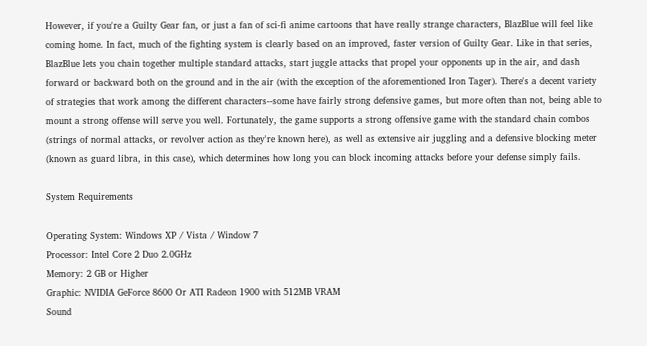However, if you're a Guilty Gear fan, or just a fan of sci-fi anime cartoons that have really strange characters, BlazBlue will feel like coming home. In fact, much of the fighting system is clearly based on an improved, faster version of Guilty Gear. Like in that series, BlazBlue lets you chain together multiple standard attacks, start juggle attacks that propel your opponents up in the air, and dash forward or backward both on the ground and in the air (with the exception of the aforementioned Iron Tager). There's a decent variety of strategies that work among the different characters--some have fairly strong defensive games, but more often than not, being able to mount a strong offense will serve you well. Fortunately, the game supports a strong offensive game with the standard chain combos (strings of normal attacks, or revolver action as they're known here), as well as extensive air juggling and a defensive blocking meter (known as guard libra, in this case), which determines how long you can block incoming attacks before your defense simply fails.

System Requirements

Operating System: Windows XP / Vista / Window 7
Processor: Intel Core 2 Duo 2.0GHz
Memory: 2 GB or Higher
Graphic: NVIDIA GeForce 8600 Or ATI Radeon 1900 with 512MB VRAM
Sound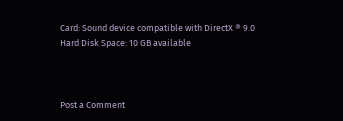Card: Sound device compatible with DirectX ® 9.0
Hard Disk Space: 10 GB available



Post a Comment